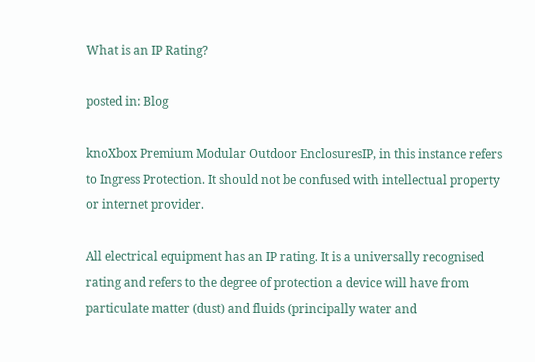What is an IP Rating?

posted in: Blog

knoXbox Premium Modular Outdoor EnclosuresIP, in this instance refers to Ingress Protection. It should not be confused with intellectual property or internet provider.

All electrical equipment has an IP rating. It is a universally recognised rating and refers to the degree of protection a device will have from particulate matter (dust) and fluids (principally water and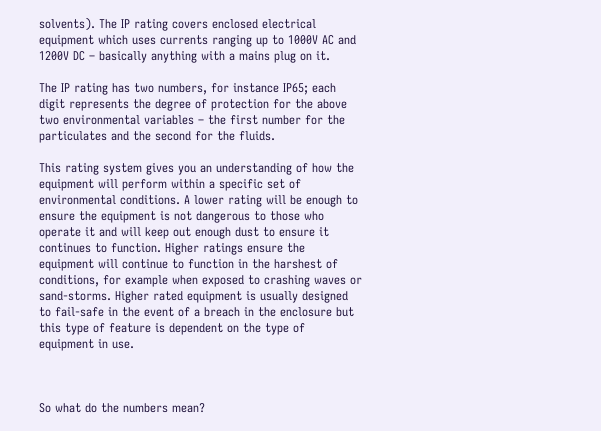solvents). The IP rating covers enclosed electrical equipment which uses currents ranging up to 1000V AC and 1200V DC – basically anything with a mains plug on it.

The IP rating has two numbers, for instance IP65; each digit represents the degree of protection for the above two environmental variables – the first number for the particulates and the second for the fluids.

This rating system gives you an understanding of how the equipment will perform within a specific set of environmental conditions. A lower rating will be enough to ensure the equipment is not dangerous to those who operate it and will keep out enough dust to ensure it continues to function. Higher ratings ensure the equipment will continue to function in the harshest of conditions, for example when exposed to crashing waves or sand-storms. Higher rated equipment is usually designed to fail-safe in the event of a breach in the enclosure but this type of feature is dependent on the type of equipment in use.



So what do the numbers mean?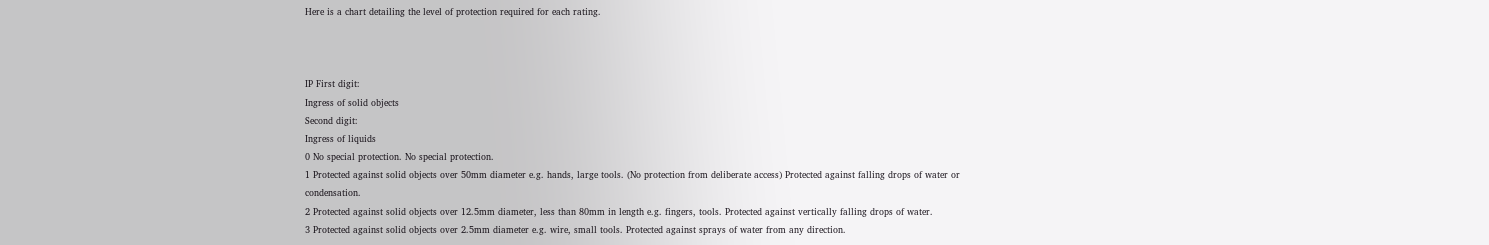Here is a chart detailing the level of protection required for each rating.



IP First digit:
Ingress of solid objects
Second digit:
Ingress of liquids
0 No special protection. No special protection.
1 Protected against solid objects over 50mm diameter e.g. hands, large tools. (No protection from deliberate access) Protected against falling drops of water or condensation.
2 Protected against solid objects over 12.5mm diameter, less than 80mm in length e.g. fingers, tools. Protected against vertically falling drops of water.
3 Protected against solid objects over 2.5mm diameter e.g. wire, small tools. Protected against sprays of water from any direction.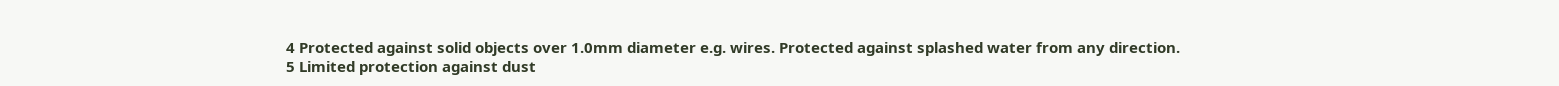4 Protected against solid objects over 1.0mm diameter e.g. wires. Protected against splashed water from any direction.
5 Limited protection against dust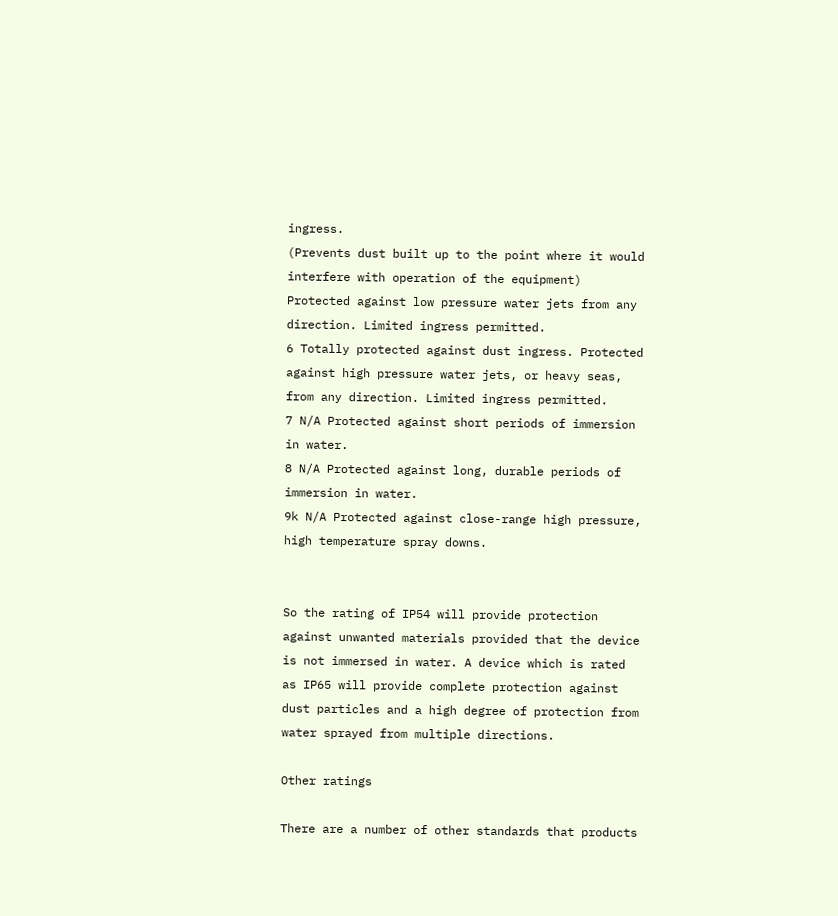ingress.
(Prevents dust built up to the point where it would interfere with operation of the equipment)
Protected against low pressure water jets from any direction. Limited ingress permitted.
6 Totally protected against dust ingress. Protected against high pressure water jets, or heavy seas, from any direction. Limited ingress permitted.
7 N/A Protected against short periods of immersion in water.
8 N/A Protected against long, durable periods of immersion in water.
9k N/A Protected against close-range high pressure, high temperature spray downs.


So the rating of IP54 will provide protection against unwanted materials provided that the device is not immersed in water. A device which is rated as IP65 will provide complete protection against dust particles and a high degree of protection from water sprayed from multiple directions.

Other ratings

There are a number of other standards that products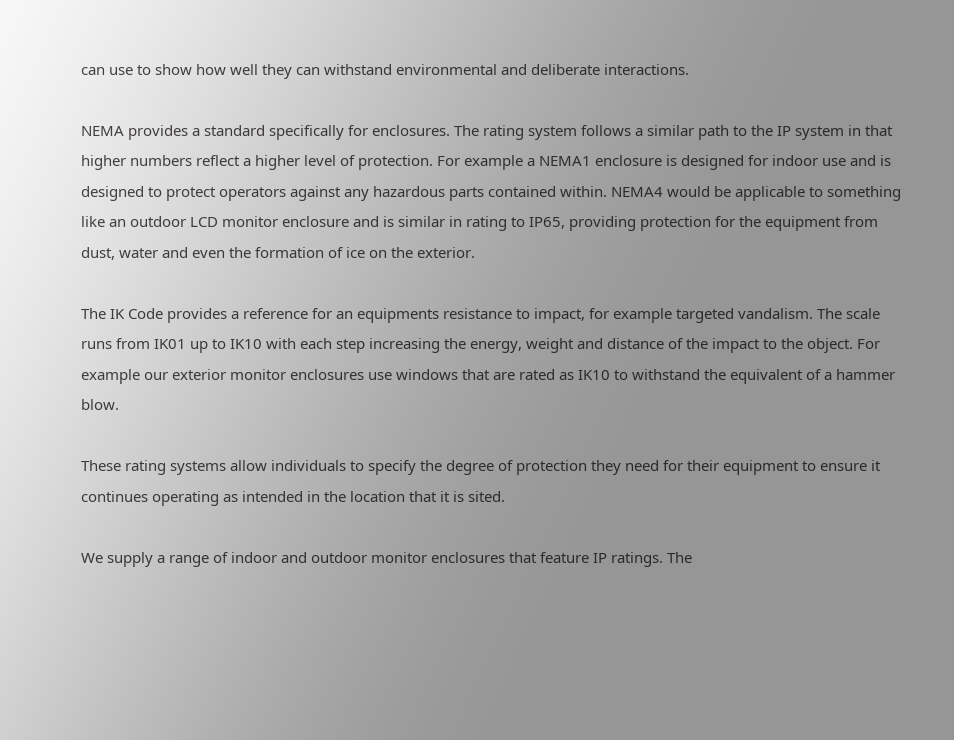can use to show how well they can withstand environmental and deliberate interactions.

NEMA provides a standard specifically for enclosures. The rating system follows a similar path to the IP system in that higher numbers reflect a higher level of protection. For example a NEMA1 enclosure is designed for indoor use and is designed to protect operators against any hazardous parts contained within. NEMA4 would be applicable to something like an outdoor LCD monitor enclosure and is similar in rating to IP65, providing protection for the equipment from dust, water and even the formation of ice on the exterior.

The IK Code provides a reference for an equipments resistance to impact, for example targeted vandalism. The scale runs from IK01 up to IK10 with each step increasing the energy, weight and distance of the impact to the object. For example our exterior monitor enclosures use windows that are rated as IK10 to withstand the equivalent of a hammer blow.

These rating systems allow individuals to specify the degree of protection they need for their equipment to ensure it continues operating as intended in the location that it is sited.

We supply a range of indoor and outdoor monitor enclosures that feature IP ratings. The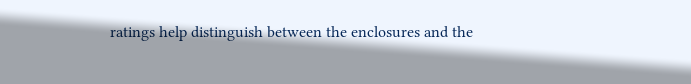ratings help distinguish between the enclosures and the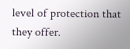level of protection that they offer.